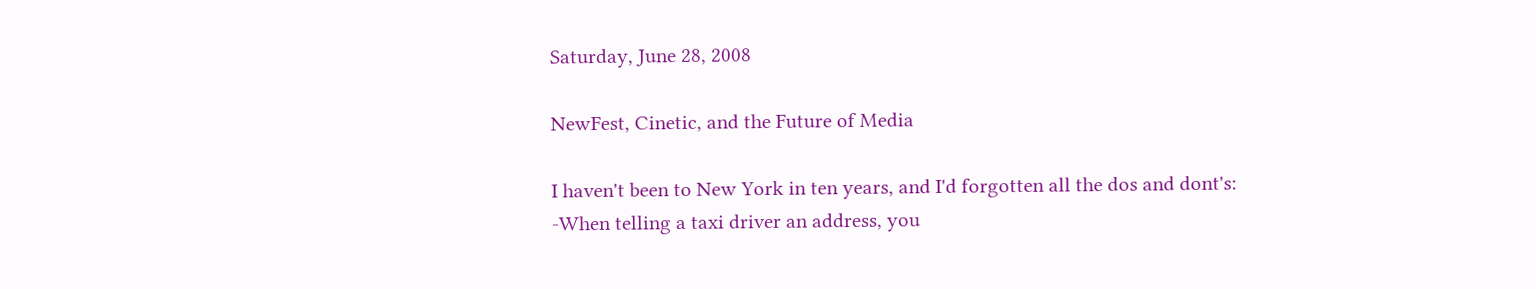Saturday, June 28, 2008

NewFest, Cinetic, and the Future of Media

I haven't been to New York in ten years, and I'd forgotten all the dos and dont's:
-When telling a taxi driver an address, you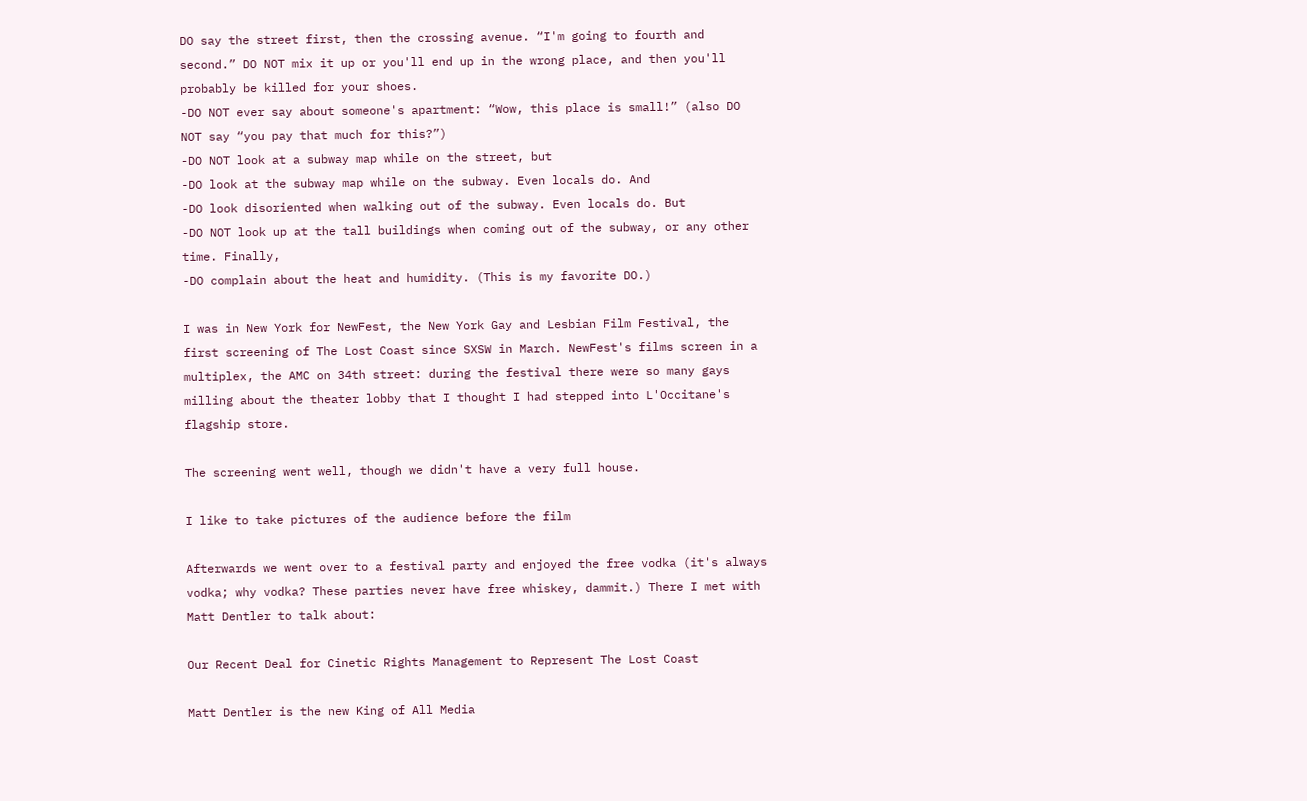DO say the street first, then the crossing avenue. “I'm going to fourth and second.” DO NOT mix it up or you'll end up in the wrong place, and then you'll probably be killed for your shoes.
-DO NOT ever say about someone's apartment: “Wow, this place is small!” (also DO NOT say “you pay that much for this?”)
-DO NOT look at a subway map while on the street, but
-DO look at the subway map while on the subway. Even locals do. And
-DO look disoriented when walking out of the subway. Even locals do. But
-DO NOT look up at the tall buildings when coming out of the subway, or any other time. Finally,
-DO complain about the heat and humidity. (This is my favorite DO.)

I was in New York for NewFest, the New York Gay and Lesbian Film Festival, the first screening of The Lost Coast since SXSW in March. NewFest's films screen in a multiplex, the AMC on 34th street: during the festival there were so many gays milling about the theater lobby that I thought I had stepped into L'Occitane's flagship store.

The screening went well, though we didn't have a very full house.

I like to take pictures of the audience before the film

Afterwards we went over to a festival party and enjoyed the free vodka (it's always vodka; why vodka? These parties never have free whiskey, dammit.) There I met with Matt Dentler to talk about:

Our Recent Deal for Cinetic Rights Management to Represent The Lost Coast

Matt Dentler is the new King of All Media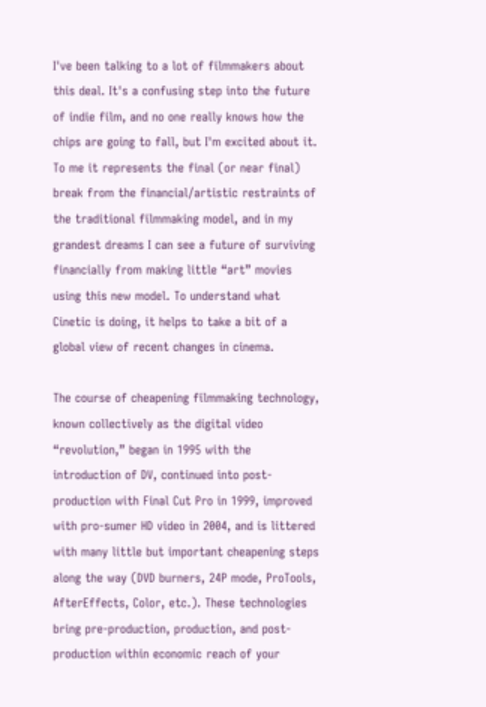I've been talking to a lot of filmmakers about this deal. It's a confusing step into the future of indie film, and no one really knows how the chips are going to fall, but I'm excited about it. To me it represents the final (or near final) break from the financial/artistic restraints of the traditional filmmaking model, and in my grandest dreams I can see a future of surviving financially from making little “art” movies using this new model. To understand what Cinetic is doing, it helps to take a bit of a global view of recent changes in cinema.

The course of cheapening filmmaking technology, known collectively as the digital video “revolution,” began in 1995 with the introduction of DV, continued into post-production with Final Cut Pro in 1999, improved with pro-sumer HD video in 2004, and is littered with many little but important cheapening steps along the way (DVD burners, 24P mode, ProTools, AfterEffects, Color, etc.). These technologies bring pre-production, production, and post-production within economic reach of your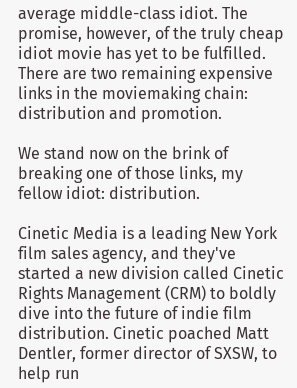average middle-class idiot. The promise, however, of the truly cheap idiot movie has yet to be fulfilled. There are two remaining expensive links in the moviemaking chain: distribution and promotion.

We stand now on the brink of breaking one of those links, my fellow idiot: distribution.

Cinetic Media is a leading New York film sales agency, and they've started a new division called Cinetic Rights Management (CRM) to boldly dive into the future of indie film distribution. Cinetic poached Matt Dentler, former director of SXSW, to help run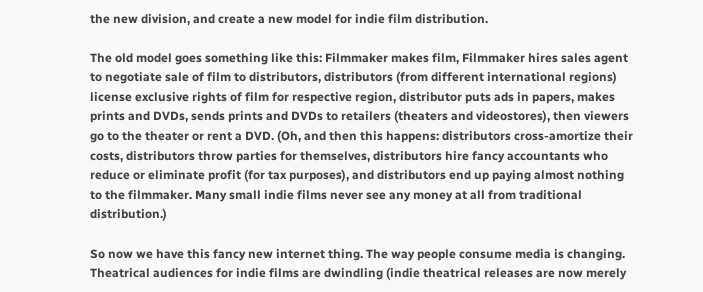the new division, and create a new model for indie film distribution.

The old model goes something like this: Filmmaker makes film, Filmmaker hires sales agent to negotiate sale of film to distributors, distributors (from different international regions) license exclusive rights of film for respective region, distributor puts ads in papers, makes prints and DVDs, sends prints and DVDs to retailers (theaters and videostores), then viewers go to the theater or rent a DVD. (Oh, and then this happens: distributors cross-amortize their costs, distributors throw parties for themselves, distributors hire fancy accountants who reduce or eliminate profit (for tax purposes), and distributors end up paying almost nothing to the filmmaker. Many small indie films never see any money at all from traditional distribution.)

So now we have this fancy new internet thing. The way people consume media is changing. Theatrical audiences for indie films are dwindling (indie theatrical releases are now merely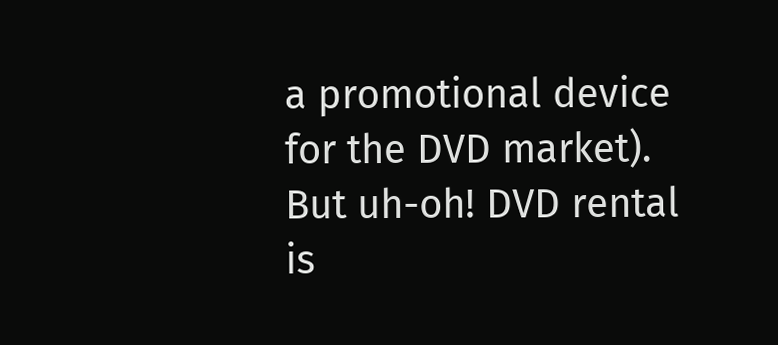a promotional device for the DVD market). But uh-oh! DVD rental is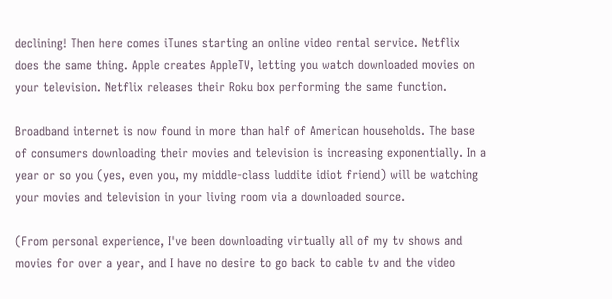declining! Then here comes iTunes starting an online video rental service. Netflix does the same thing. Apple creates AppleTV, letting you watch downloaded movies on your television. Netflix releases their Roku box performing the same function.

Broadband internet is now found in more than half of American households. The base of consumers downloading their movies and television is increasing exponentially. In a year or so you (yes, even you, my middle-class luddite idiot friend) will be watching your movies and television in your living room via a downloaded source.

(From personal experience, I've been downloading virtually all of my tv shows and movies for over a year, and I have no desire to go back to cable tv and the video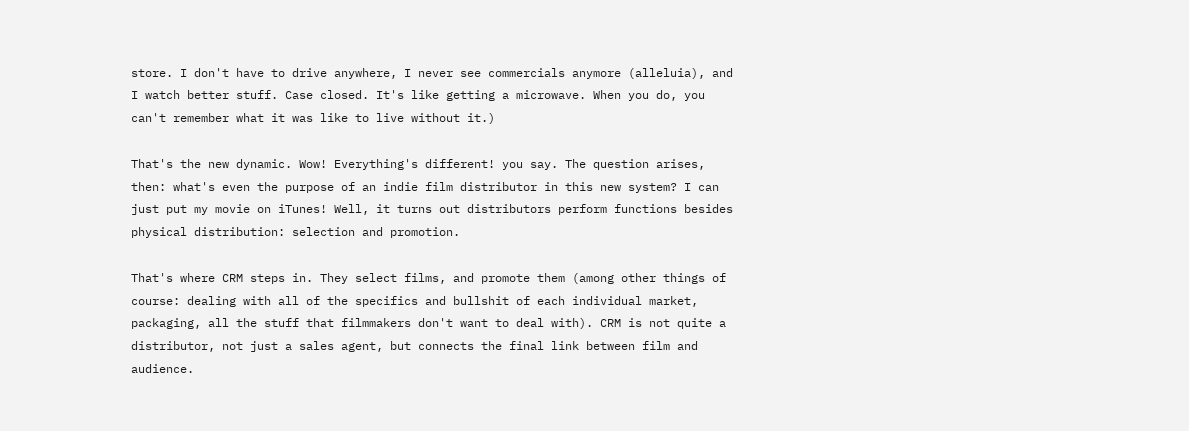store. I don't have to drive anywhere, I never see commercials anymore (alleluia), and I watch better stuff. Case closed. It's like getting a microwave. When you do, you can't remember what it was like to live without it.)

That's the new dynamic. Wow! Everything's different! you say. The question arises, then: what's even the purpose of an indie film distributor in this new system? I can just put my movie on iTunes! Well, it turns out distributors perform functions besides physical distribution: selection and promotion.

That's where CRM steps in. They select films, and promote them (among other things of course: dealing with all of the specifics and bullshit of each individual market, packaging, all the stuff that filmmakers don't want to deal with). CRM is not quite a distributor, not just a sales agent, but connects the final link between film and audience.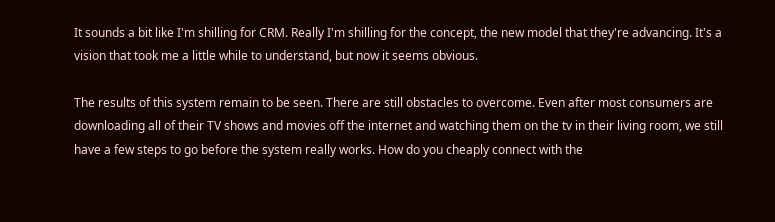It sounds a bit like I'm shilling for CRM. Really I'm shilling for the concept, the new model that they're advancing. It's a vision that took me a little while to understand, but now it seems obvious.

The results of this system remain to be seen. There are still obstacles to overcome. Even after most consumers are downloading all of their TV shows and movies off the internet and watching them on the tv in their living room, we still have a few steps to go before the system really works. How do you cheaply connect with the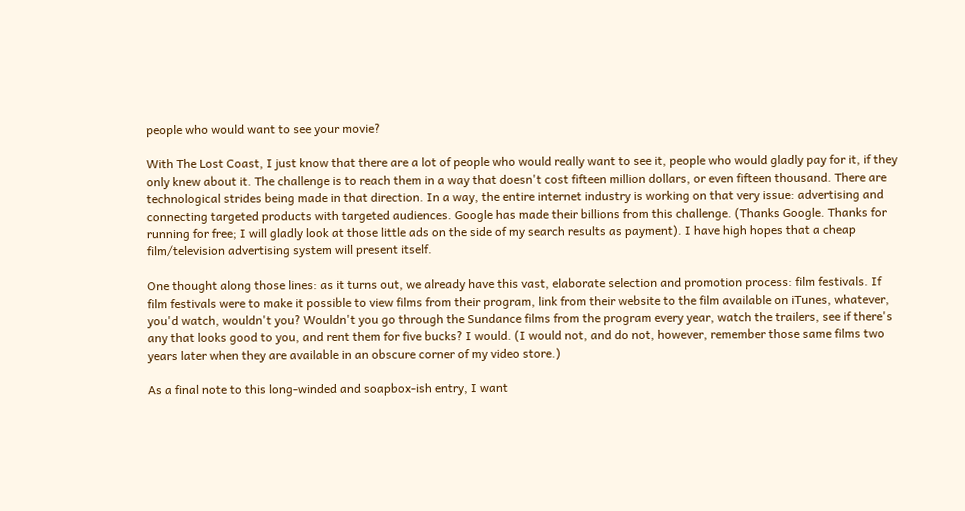people who would want to see your movie?

With The Lost Coast, I just know that there are a lot of people who would really want to see it, people who would gladly pay for it, if they only knew about it. The challenge is to reach them in a way that doesn't cost fifteen million dollars, or even fifteen thousand. There are technological strides being made in that direction. In a way, the entire internet industry is working on that very issue: advertising and connecting targeted products with targeted audiences. Google has made their billions from this challenge. (Thanks Google. Thanks for running for free; I will gladly look at those little ads on the side of my search results as payment). I have high hopes that a cheap film/television advertising system will present itself.

One thought along those lines: as it turns out, we already have this vast, elaborate selection and promotion process: film festivals. If film festivals were to make it possible to view films from their program, link from their website to the film available on iTunes, whatever, you'd watch, wouldn't you? Wouldn't you go through the Sundance films from the program every year, watch the trailers, see if there's any that looks good to you, and rent them for five bucks? I would. (I would not, and do not, however, remember those same films two years later when they are available in an obscure corner of my video store.)

As a final note to this long-winded and soapbox-ish entry, I want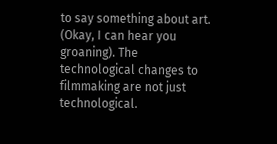to say something about art. (Okay, I can hear you groaning). The technological changes to filmmaking are not just technological.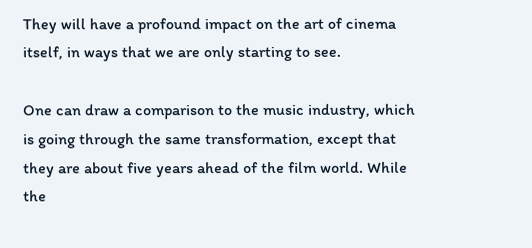They will have a profound impact on the art of cinema itself, in ways that we are only starting to see.

One can draw a comparison to the music industry, which is going through the same transformation, except that they are about five years ahead of the film world. While the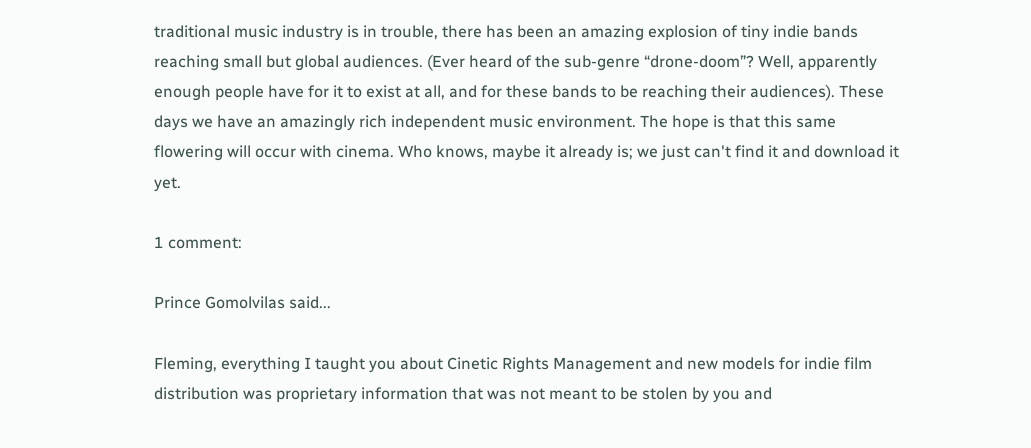traditional music industry is in trouble, there has been an amazing explosion of tiny indie bands reaching small but global audiences. (Ever heard of the sub-genre “drone-doom”? Well, apparently enough people have for it to exist at all, and for these bands to be reaching their audiences). These days we have an amazingly rich independent music environment. The hope is that this same flowering will occur with cinema. Who knows, maybe it already is; we just can't find it and download it yet.

1 comment:

Prince Gomolvilas said...

Fleming, everything I taught you about Cinetic Rights Management and new models for indie film distribution was proprietary information that was not meant to be stolen by you and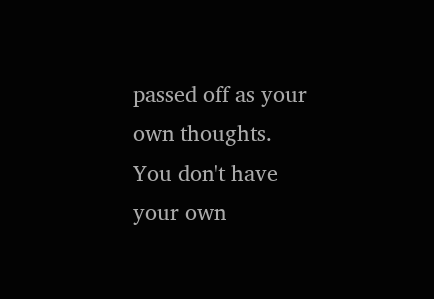passed off as your own thoughts. You don't have your own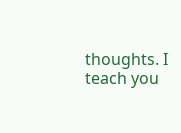thoughts. I teach you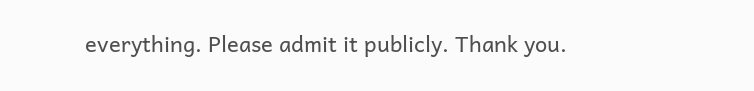everything. Please admit it publicly. Thank you.